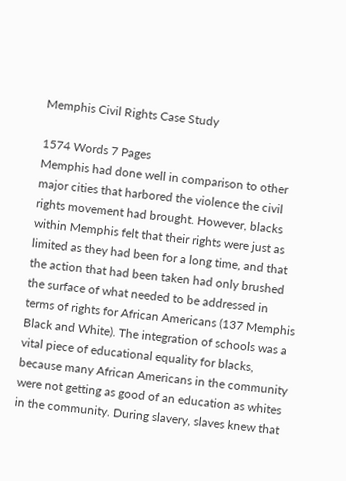Memphis Civil Rights Case Study

1574 Words 7 Pages
Memphis had done well in comparison to other major cities that harbored the violence the civil rights movement had brought. However, blacks within Memphis felt that their rights were just as limited as they had been for a long time, and that the action that had been taken had only brushed the surface of what needed to be addressed in terms of rights for African Americans (137 Memphis Black and White). The integration of schools was a vital piece of educational equality for blacks, because many African Americans in the community were not getting as good of an education as whites in the community. During slavery, slaves knew that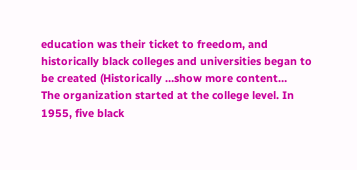education was their ticket to freedom, and historically black colleges and universities began to be created (Historically …show more content…
The organization started at the college level. In 1955, five black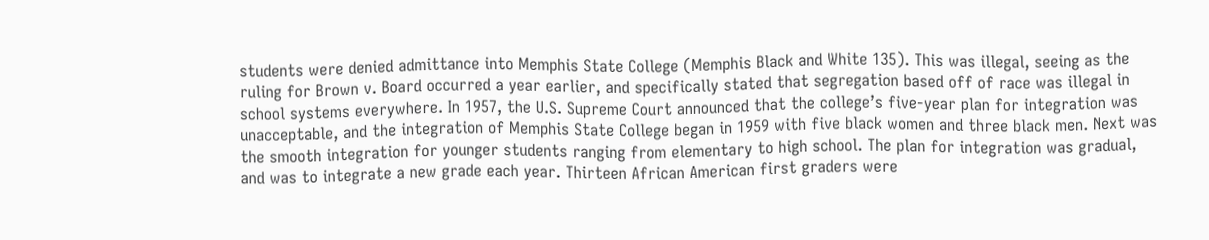students were denied admittance into Memphis State College (Memphis Black and White 135). This was illegal, seeing as the ruling for Brown v. Board occurred a year earlier, and specifically stated that segregation based off of race was illegal in school systems everywhere. In 1957, the U.S. Supreme Court announced that the college’s five-year plan for integration was unacceptable, and the integration of Memphis State College began in 1959 with five black women and three black men. Next was the smooth integration for younger students ranging from elementary to high school. The plan for integration was gradual, and was to integrate a new grade each year. Thirteen African American first graders were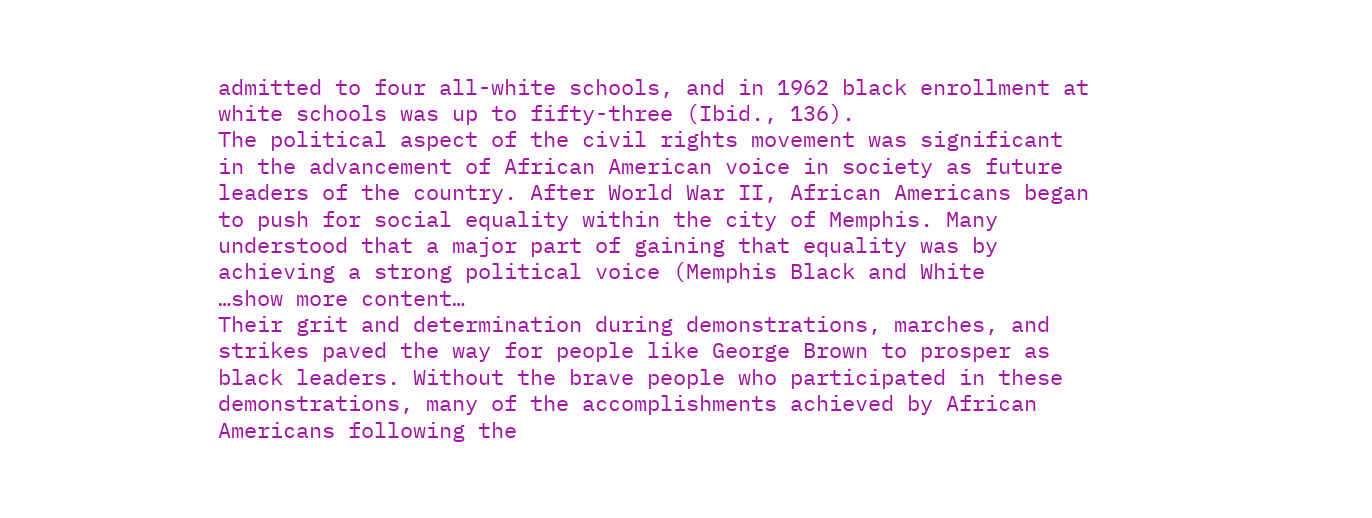admitted to four all-white schools, and in 1962 black enrollment at white schools was up to fifty-three (Ibid., 136).
The political aspect of the civil rights movement was significant in the advancement of African American voice in society as future leaders of the country. After World War II, African Americans began to push for social equality within the city of Memphis. Many understood that a major part of gaining that equality was by achieving a strong political voice (Memphis Black and White
…show more content…
Their grit and determination during demonstrations, marches, and strikes paved the way for people like George Brown to prosper as black leaders. Without the brave people who participated in these demonstrations, many of the accomplishments achieved by African Americans following the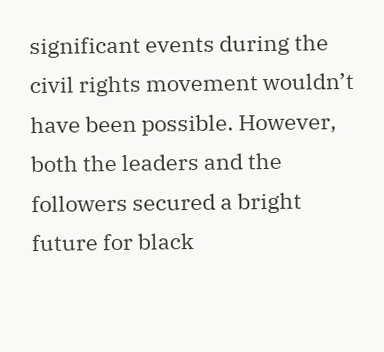significant events during the civil rights movement wouldn’t have been possible. However, both the leaders and the followers secured a bright future for black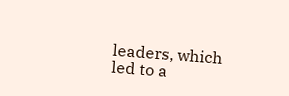leaders, which led to a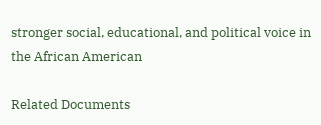stronger social, educational, and political voice in the African American

Related Documents